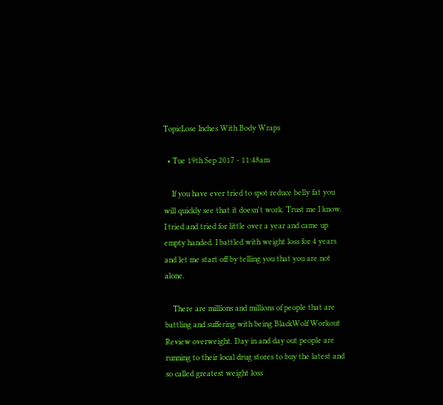TopicLose Inches With Body Wraps

  • Tue 19th Sep 2017 - 11:48am

    If you have ever tried to spot reduce belly fat you will quickly see that it doesn't work. Trust me I know. I tried and tried for little over a year and came up empty handed. I battled with weight loss for 4 years and let me start off by telling you that you are not alone.

    There are millions and millions of people that are battling and suffering with being BlackWolf Workout Review overweight. Day in and day out people are running to their local drug stores to buy the latest and so called greatest weight loss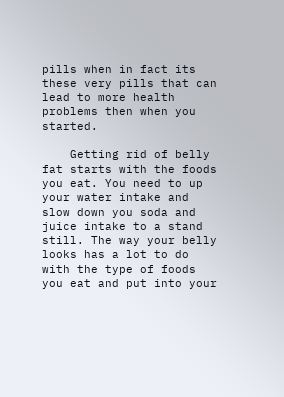pills when in fact its these very pills that can lead to more health problems then when you started.

    Getting rid of belly fat starts with the foods you eat. You need to up your water intake and slow down you soda and juice intake to a stand still. The way your belly looks has a lot to do with the type of foods you eat and put into your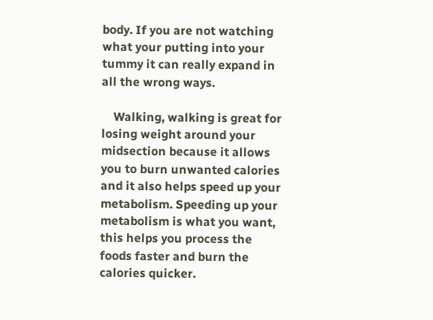body. If you are not watching what your putting into your tummy it can really expand in all the wrong ways.

    Walking, walking is great for losing weight around your midsection because it allows you to burn unwanted calories and it also helps speed up your metabolism. Speeding up your metabolism is what you want, this helps you process the foods faster and burn the calories quicker.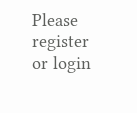Please register or login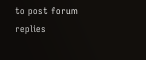to post forum replies